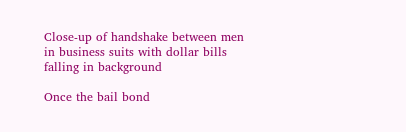Close-up of handshake between men in business suits with dollar bills falling in background

Once the bail bond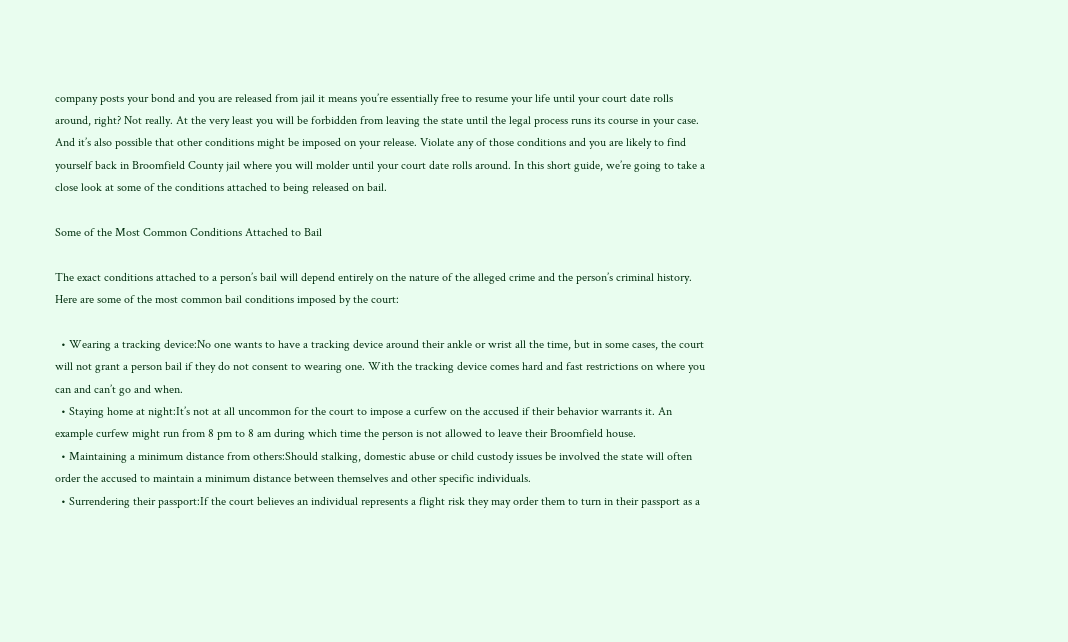company posts your bond and you are released from jail it means you’re essentially free to resume your life until your court date rolls around, right? Not really. At the very least you will be forbidden from leaving the state until the legal process runs its course in your case. And it’s also possible that other conditions might be imposed on your release. Violate any of those conditions and you are likely to find yourself back in Broomfield County jail where you will molder until your court date rolls around. In this short guide, we’re going to take a close look at some of the conditions attached to being released on bail.

Some of the Most Common Conditions Attached to Bail

The exact conditions attached to a person’s bail will depend entirely on the nature of the alleged crime and the person’s criminal history. Here are some of the most common bail conditions imposed by the court:

  • Wearing a tracking device:No one wants to have a tracking device around their ankle or wrist all the time, but in some cases, the court will not grant a person bail if they do not consent to wearing one. With the tracking device comes hard and fast restrictions on where you can and can’t go and when.
  • Staying home at night:It’s not at all uncommon for the court to impose a curfew on the accused if their behavior warrants it. An example curfew might run from 8 pm to 8 am during which time the person is not allowed to leave their Broomfield house.
  • Maintaining a minimum distance from others:Should stalking, domestic abuse or child custody issues be involved the state will often order the accused to maintain a minimum distance between themselves and other specific individuals.
  • Surrendering their passport:If the court believes an individual represents a flight risk they may order them to turn in their passport as a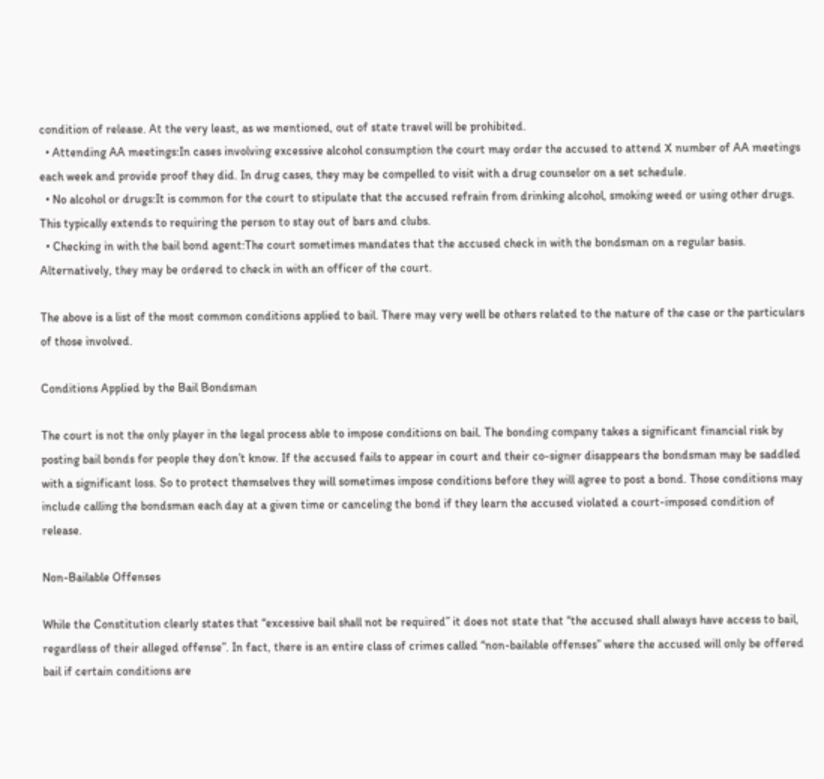condition of release. At the very least, as we mentioned, out of state travel will be prohibited.
  • Attending AA meetings:In cases involving excessive alcohol consumption the court may order the accused to attend X number of AA meetings each week and provide proof they did. In drug cases, they may be compelled to visit with a drug counselor on a set schedule.
  • No alcohol or drugs:It is common for the court to stipulate that the accused refrain from drinking alcohol, smoking weed or using other drugs. This typically extends to requiring the person to stay out of bars and clubs.
  • Checking in with the bail bond agent:The court sometimes mandates that the accused check in with the bondsman on a regular basis. Alternatively, they may be ordered to check in with an officer of the court.

The above is a list of the most common conditions applied to bail. There may very well be others related to the nature of the case or the particulars of those involved.

Conditions Applied by the Bail Bondsman

The court is not the only player in the legal process able to impose conditions on bail. The bonding company takes a significant financial risk by posting bail bonds for people they don’t know. If the accused fails to appear in court and their co-signer disappears the bondsman may be saddled with a significant loss. So to protect themselves they will sometimes impose conditions before they will agree to post a bond. Those conditions may include calling the bondsman each day at a given time or canceling the bond if they learn the accused violated a court-imposed condition of release.

Non-Bailable Offenses

While the Constitution clearly states that “excessive bail shall not be required” it does not state that “the accused shall always have access to bail, regardless of their alleged offense”. In fact, there is an entire class of crimes called “non-bailable offenses” where the accused will only be offered bail if certain conditions are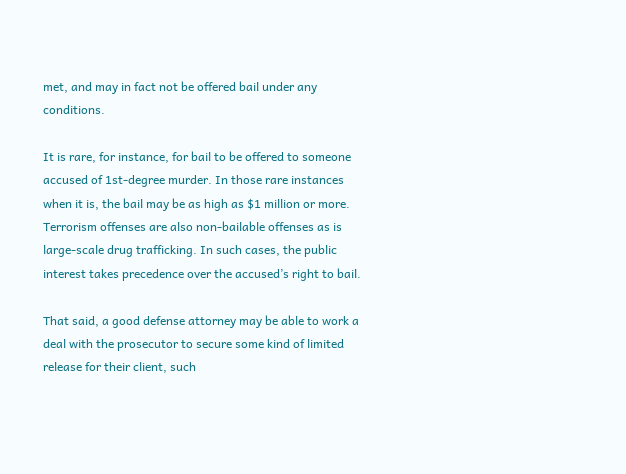met, and may in fact not be offered bail under any conditions.

It is rare, for instance, for bail to be offered to someone accused of 1st-degree murder. In those rare instances when it is, the bail may be as high as $1 million or more. Terrorism offenses are also non-bailable offenses as is large-scale drug trafficking. In such cases, the public interest takes precedence over the accused’s right to bail.

That said, a good defense attorney may be able to work a deal with the prosecutor to secure some kind of limited release for their client, such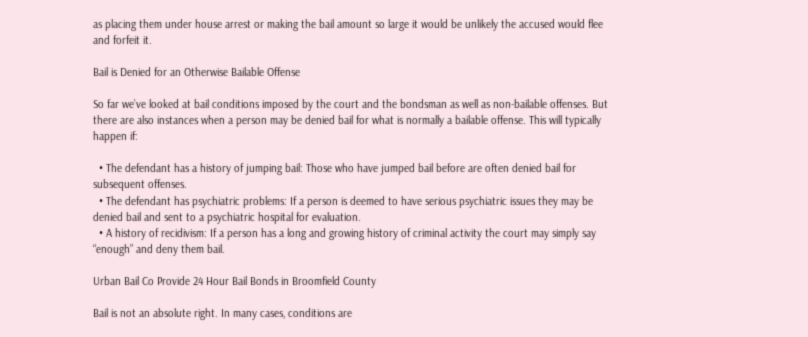as placing them under house arrest or making the bail amount so large it would be unlikely the accused would flee and forfeit it.

Bail is Denied for an Otherwise Bailable Offense

So far we’ve looked at bail conditions imposed by the court and the bondsman as well as non-bailable offenses. But there are also instances when a person may be denied bail for what is normally a bailable offense. This will typically happen if:

  • The defendant has a history of jumping bail: Those who have jumped bail before are often denied bail for subsequent offenses.
  • The defendant has psychiatric problems: If a person is deemed to have serious psychiatric issues they may be denied bail and sent to a psychiatric hospital for evaluation.
  • A history of recidivism: If a person has a long and growing history of criminal activity the court may simply say “enough” and deny them bail.

Urban Bail Co Provide 24 Hour Bail Bonds in Broomfield County

Bail is not an absolute right. In many cases, conditions are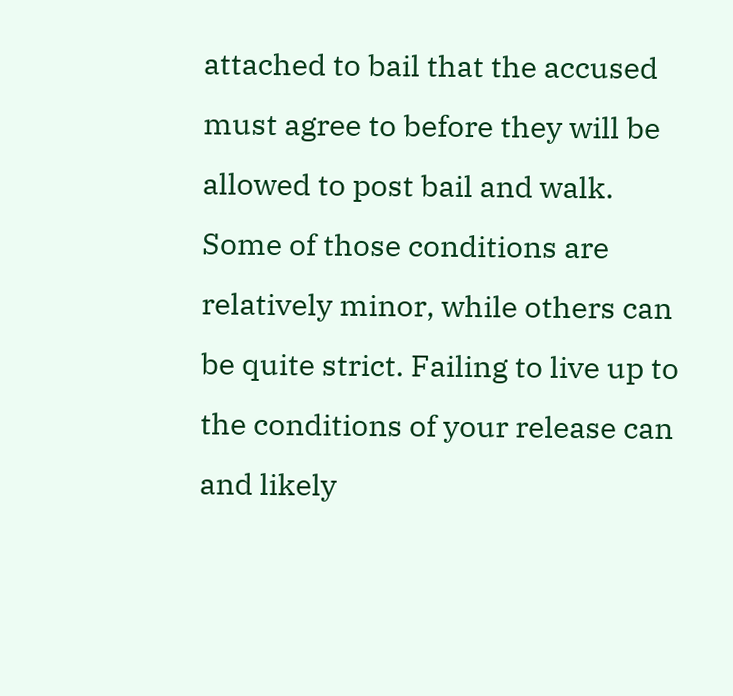attached to bail that the accused must agree to before they will be allowed to post bail and walk. Some of those conditions are relatively minor, while others can be quite strict. Failing to live up to the conditions of your release can and likely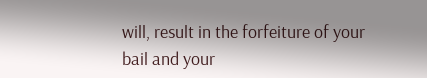will, result in the forfeiture of your bail and your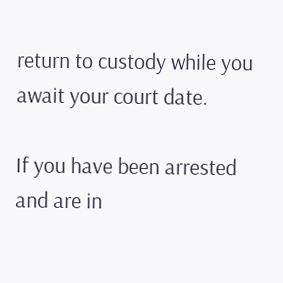return to custody while you await your court date.

If you have been arrested and are in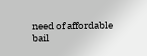need of affordable bail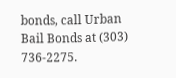bonds, call Urban Bail Bonds at (303) 736-2275.